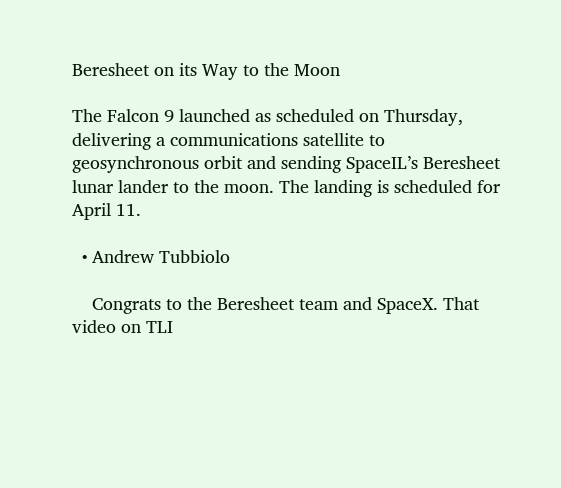Beresheet on its Way to the Moon

The Falcon 9 launched as scheduled on Thursday, delivering a communications satellite to geosynchronous orbit and sending SpaceIL’s Beresheet lunar lander to the moon. The landing is scheduled for April 11.

  • Andrew Tubbiolo

    Congrats to the Beresheet team and SpaceX. That video on TLI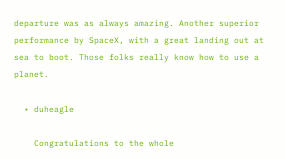departure was as always amazing. Another superior performance by SpaceX, with a great landing out at sea to boot. Those folks really know how to use a planet.

  • duheagle

    Congratulations to the whole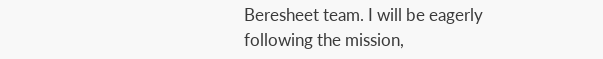Beresheet team. I will be eagerly following the mission,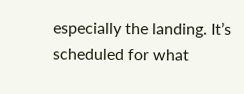especially the landing. It’s scheduled for what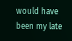would have been my late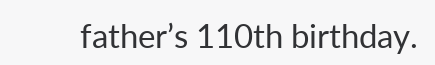father’s 110th birthday.